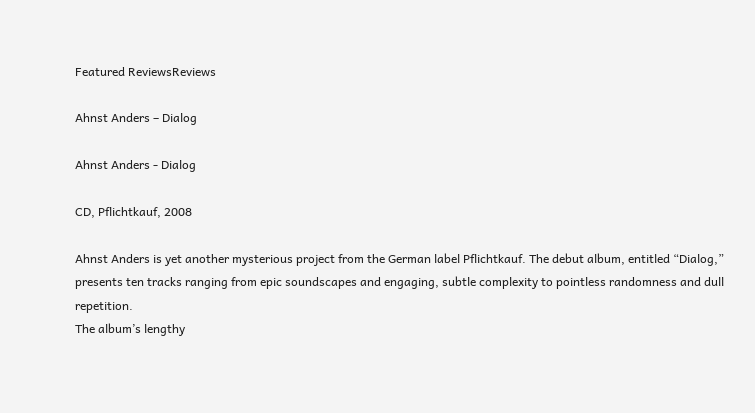Featured ReviewsReviews

Ahnst Anders – Dialog

Ahnst Anders - Dialog

CD, Pflichtkauf, 2008

Ahnst Anders is yet another mysterious project from the German label Pflichtkauf. The debut album, entitled “Dialog,” presents ten tracks ranging from epic soundscapes and engaging, subtle complexity to pointless randomness and dull repetition.
The album’s lengthy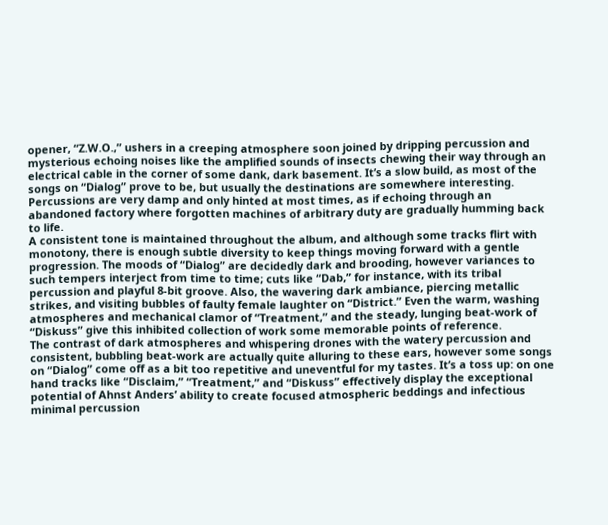opener, “Z.W.O.,” ushers in a creeping atmosphere soon joined by dripping percussion and mysterious echoing noises like the amplified sounds of insects chewing their way through an electrical cable in the corner of some dank, dark basement. It’s a slow build, as most of the songs on “Dialog” prove to be, but usually the destinations are somewhere interesting. Percussions are very damp and only hinted at most times, as if echoing through an abandoned factory where forgotten machines of arbitrary duty are gradually humming back to life.
A consistent tone is maintained throughout the album, and although some tracks flirt with monotony, there is enough subtle diversity to keep things moving forward with a gentle progression. The moods of “Dialog” are decidedly dark and brooding, however variances to such tempers interject from time to time; cuts like “Dab,” for instance, with its tribal percussion and playful 8-bit groove. Also, the wavering dark ambiance, piercing metallic strikes, and visiting bubbles of faulty female laughter on “District.” Even the warm, washing atmospheres and mechanical clamor of “Treatment,” and the steady, lunging beat-work of “Diskuss” give this inhibited collection of work some memorable points of reference.
The contrast of dark atmospheres and whispering drones with the watery percussion and consistent, bubbling beat-work are actually quite alluring to these ears, however some songs on “Dialog” come off as a bit too repetitive and uneventful for my tastes. It’s a toss up: on one hand tracks like “Disclaim,” “Treatment,” and “Diskuss” effectively display the exceptional potential of Ahnst Anders’ ability to create focused atmospheric beddings and infectious minimal percussion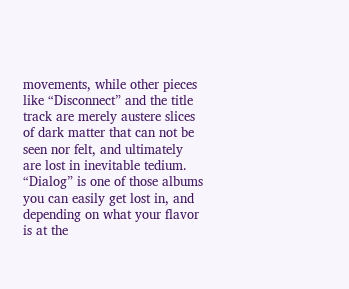movements, while other pieces like “Disconnect” and the title track are merely austere slices of dark matter that can not be seen nor felt, and ultimately are lost in inevitable tedium.
“Dialog” is one of those albums you can easily get lost in, and depending on what your flavor is at the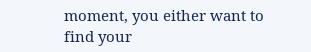moment, you either want to find your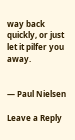way back quickly, or just let it pilfer you away.


— Paul Nielsen

Leave a Reply